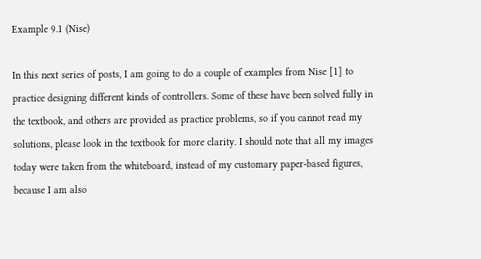Example 9.1 (Nise)

In this next series of posts, I am going to do a couple of examples from Nise [1] to practice designing different kinds of controllers. Some of these have been solved fully in the textbook, and others are provided as practice problems, so if you cannot read my solutions, please look in the textbook for more clarity. I should note that all my images today were taken from the whiteboard, instead of my customary paper-based figures, because I am also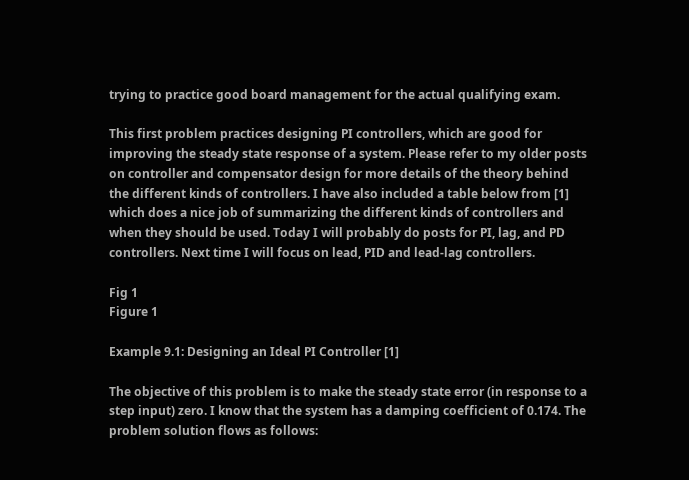trying to practice good board management for the actual qualifying exam.

This first problem practices designing PI controllers, which are good for improving the steady state response of a system. Please refer to my older posts on controller and compensator design for more details of the theory behind the different kinds of controllers. I have also included a table below from [1] which does a nice job of summarizing the different kinds of controllers and when they should be used. Today I will probably do posts for PI, lag, and PD controllers. Next time I will focus on lead, PID and lead-lag controllers.

Fig 1
Figure 1

Example 9.1: Designing an Ideal PI Controller [1]

The objective of this problem is to make the steady state error (in response to a step input) zero. I know that the system has a damping coefficient of 0.174. The problem solution flows as follows: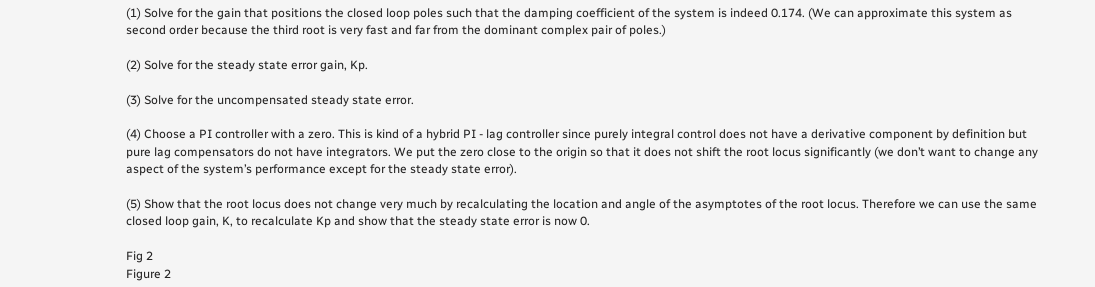(1) Solve for the gain that positions the closed loop poles such that the damping coefficient of the system is indeed 0.174. (We can approximate this system as second order because the third root is very fast and far from the dominant complex pair of poles.)

(2) Solve for the steady state error gain, Kp.

(3) Solve for the uncompensated steady state error.

(4) Choose a PI controller with a zero. This is kind of a hybrid PI - lag controller since purely integral control does not have a derivative component by definition but pure lag compensators do not have integrators. We put the zero close to the origin so that it does not shift the root locus significantly (we don’t want to change any aspect of the system’s performance except for the steady state error).

(5) Show that the root locus does not change very much by recalculating the location and angle of the asymptotes of the root locus. Therefore we can use the same closed loop gain, K, to recalculate Kp and show that the steady state error is now 0.

Fig 2
Figure 2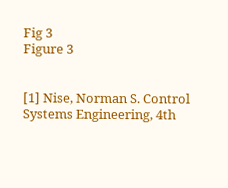Fig 3
Figure 3


[1] Nise, Norman S. Control Systems Engineering, 4th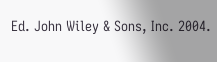Ed. John Wiley & Sons, Inc. 2004.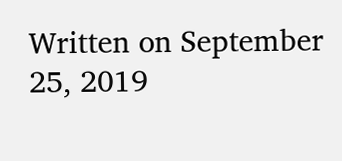Written on September 25, 2019